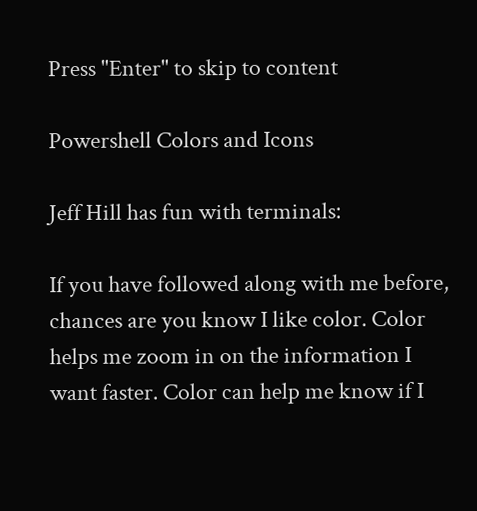Press "Enter" to skip to content

Powershell Colors and Icons

Jeff Hill has fun with terminals:

If you have followed along with me before, chances are you know I like color. Color helps me zoom in on the information I want faster. Color can help me know if I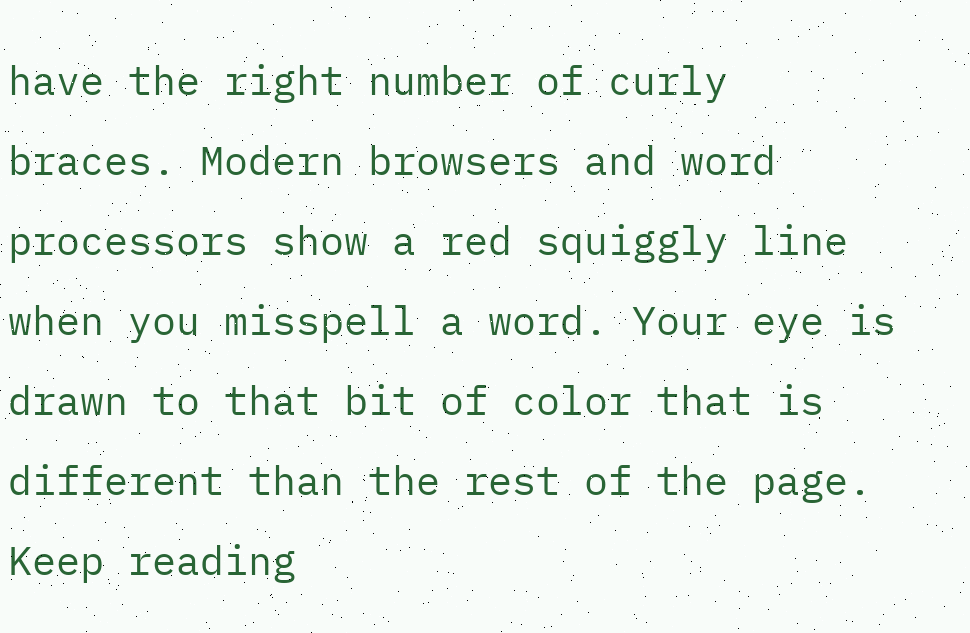have the right number of curly braces. Modern browsers and word processors show a red squiggly line when you misspell a word. Your eye is drawn to that bit of color that is different than the rest of the page. Keep reading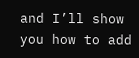and I’ll show you how to add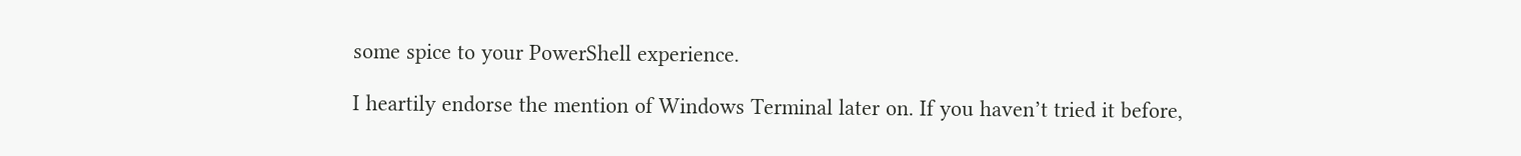some spice to your PowerShell experience.

I heartily endorse the mention of Windows Terminal later on. If you haven’t tried it before,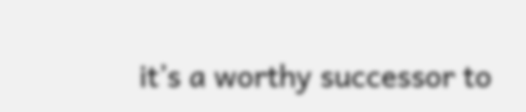it’s a worthy successor to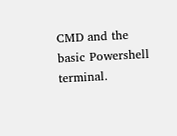CMD and the basic Powershell terminal.